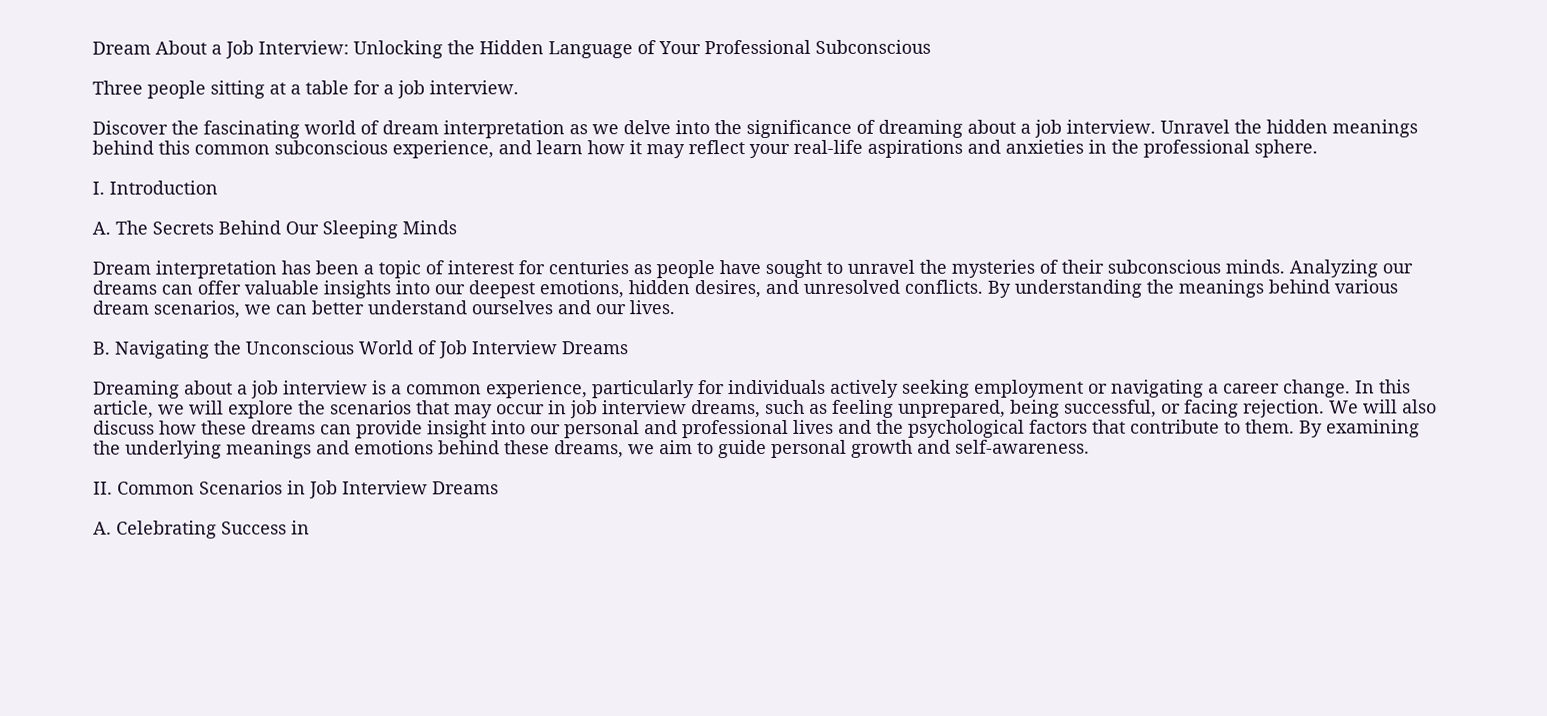Dream About a Job Interview: Unlocking the Hidden Language of Your Professional Subconscious

Three people sitting at a table for a job interview.

Discover the fascinating world of dream interpretation as we delve into the significance of dreaming about a job interview. Unravel the hidden meanings behind this common subconscious experience, and learn how it may reflect your real-life aspirations and anxieties in the professional sphere.

I. Introduction

A. The Secrets Behind Our Sleeping Minds

Dream interpretation has been a topic of interest for centuries as people have sought to unravel the mysteries of their subconscious minds. Analyzing our dreams can offer valuable insights into our deepest emotions, hidden desires, and unresolved conflicts. By understanding the meanings behind various dream scenarios, we can better understand ourselves and our lives.

B. Navigating the Unconscious World of Job Interview Dreams

Dreaming about a job interview is a common experience, particularly for individuals actively seeking employment or navigating a career change. In this article, we will explore the scenarios that may occur in job interview dreams, such as feeling unprepared, being successful, or facing rejection. We will also discuss how these dreams can provide insight into our personal and professional lives and the psychological factors that contribute to them. By examining the underlying meanings and emotions behind these dreams, we aim to guide personal growth and self-awareness.

II. Common Scenarios in Job Interview Dreams

A. Celebrating Success in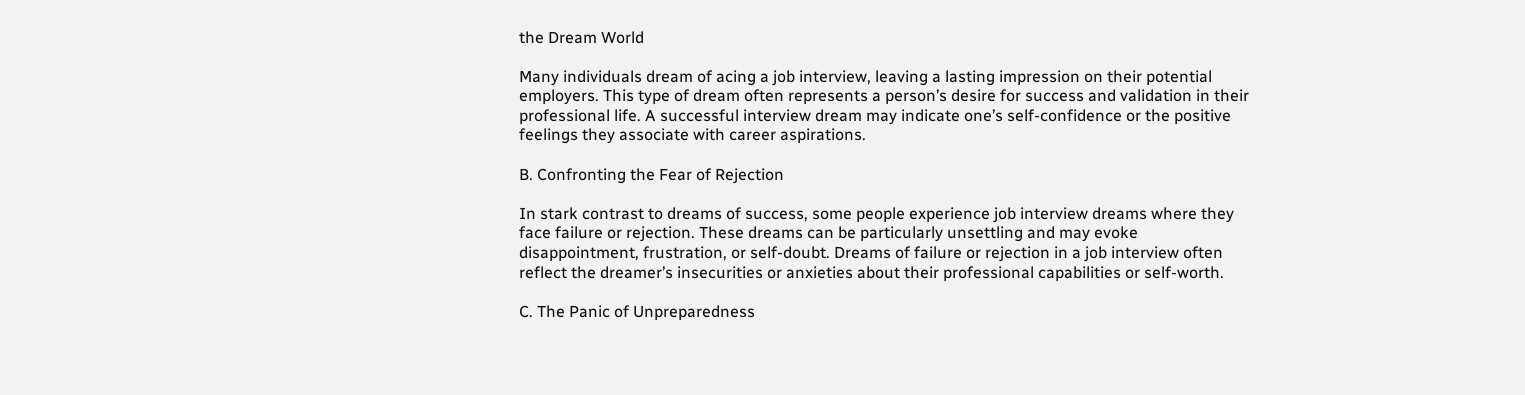the Dream World

Many individuals dream of acing a job interview, leaving a lasting impression on their potential employers. This type of dream often represents a person’s desire for success and validation in their professional life. A successful interview dream may indicate one’s self-confidence or the positive feelings they associate with career aspirations.

B. Confronting the Fear of Rejection

In stark contrast to dreams of success, some people experience job interview dreams where they face failure or rejection. These dreams can be particularly unsettling and may evoke disappointment, frustration, or self-doubt. Dreams of failure or rejection in a job interview often reflect the dreamer’s insecurities or anxieties about their professional capabilities or self-worth.

C. The Panic of Unpreparedness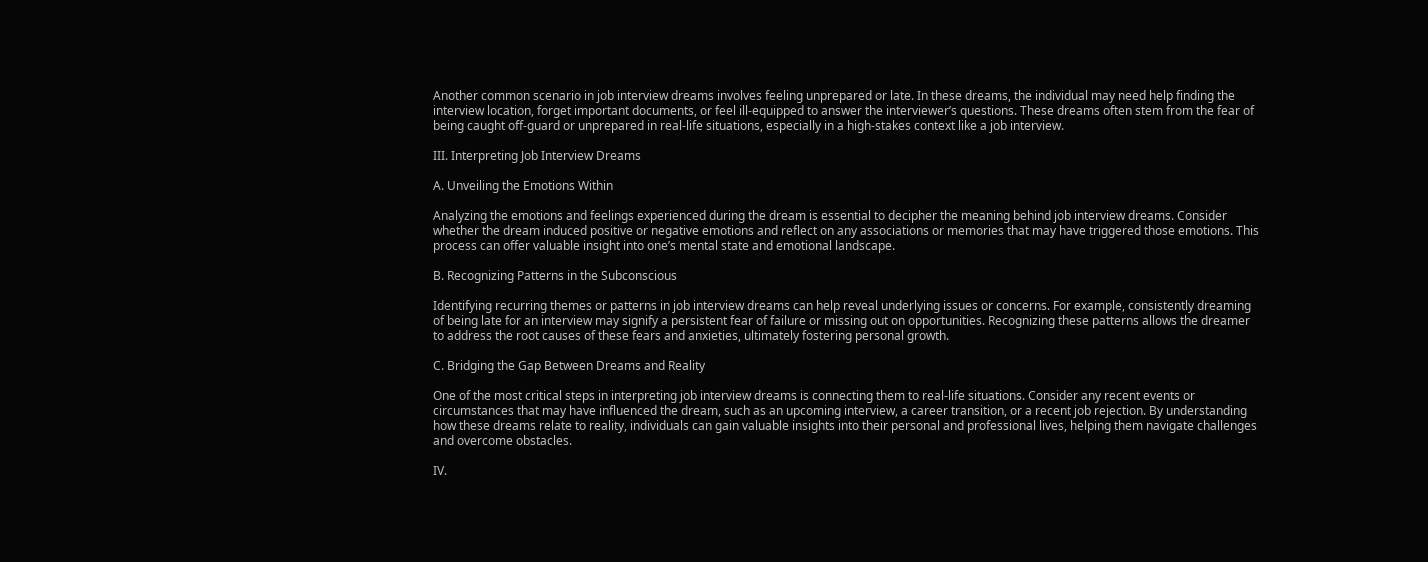Another common scenario in job interview dreams involves feeling unprepared or late. In these dreams, the individual may need help finding the interview location, forget important documents, or feel ill-equipped to answer the interviewer’s questions. These dreams often stem from the fear of being caught off-guard or unprepared in real-life situations, especially in a high-stakes context like a job interview.

III. Interpreting Job Interview Dreams

A. Unveiling the Emotions Within

Analyzing the emotions and feelings experienced during the dream is essential to decipher the meaning behind job interview dreams. Consider whether the dream induced positive or negative emotions and reflect on any associations or memories that may have triggered those emotions. This process can offer valuable insight into one’s mental state and emotional landscape.

B. Recognizing Patterns in the Subconscious

Identifying recurring themes or patterns in job interview dreams can help reveal underlying issues or concerns. For example, consistently dreaming of being late for an interview may signify a persistent fear of failure or missing out on opportunities. Recognizing these patterns allows the dreamer to address the root causes of these fears and anxieties, ultimately fostering personal growth.

C. Bridging the Gap Between Dreams and Reality

One of the most critical steps in interpreting job interview dreams is connecting them to real-life situations. Consider any recent events or circumstances that may have influenced the dream, such as an upcoming interview, a career transition, or a recent job rejection. By understanding how these dreams relate to reality, individuals can gain valuable insights into their personal and professional lives, helping them navigate challenges and overcome obstacles.

IV.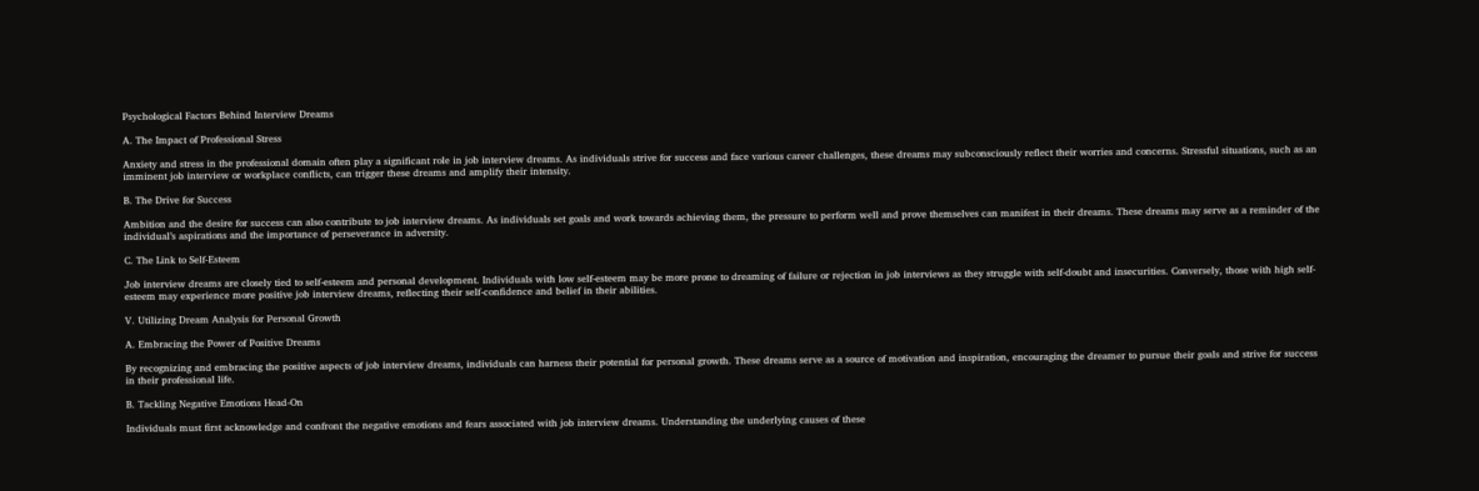Psychological Factors Behind Interview Dreams

A. The Impact of Professional Stress

Anxiety and stress in the professional domain often play a significant role in job interview dreams. As individuals strive for success and face various career challenges, these dreams may subconsciously reflect their worries and concerns. Stressful situations, such as an imminent job interview or workplace conflicts, can trigger these dreams and amplify their intensity.

B. The Drive for Success

Ambition and the desire for success can also contribute to job interview dreams. As individuals set goals and work towards achieving them, the pressure to perform well and prove themselves can manifest in their dreams. These dreams may serve as a reminder of the individual’s aspirations and the importance of perseverance in adversity.

C. The Link to Self-Esteem

Job interview dreams are closely tied to self-esteem and personal development. Individuals with low self-esteem may be more prone to dreaming of failure or rejection in job interviews as they struggle with self-doubt and insecurities. Conversely, those with high self-esteem may experience more positive job interview dreams, reflecting their self-confidence and belief in their abilities.

V. Utilizing Dream Analysis for Personal Growth

A. Embracing the Power of Positive Dreams

By recognizing and embracing the positive aspects of job interview dreams, individuals can harness their potential for personal growth. These dreams serve as a source of motivation and inspiration, encouraging the dreamer to pursue their goals and strive for success in their professional life.

B. Tackling Negative Emotions Head-On

Individuals must first acknowledge and confront the negative emotions and fears associated with job interview dreams. Understanding the underlying causes of these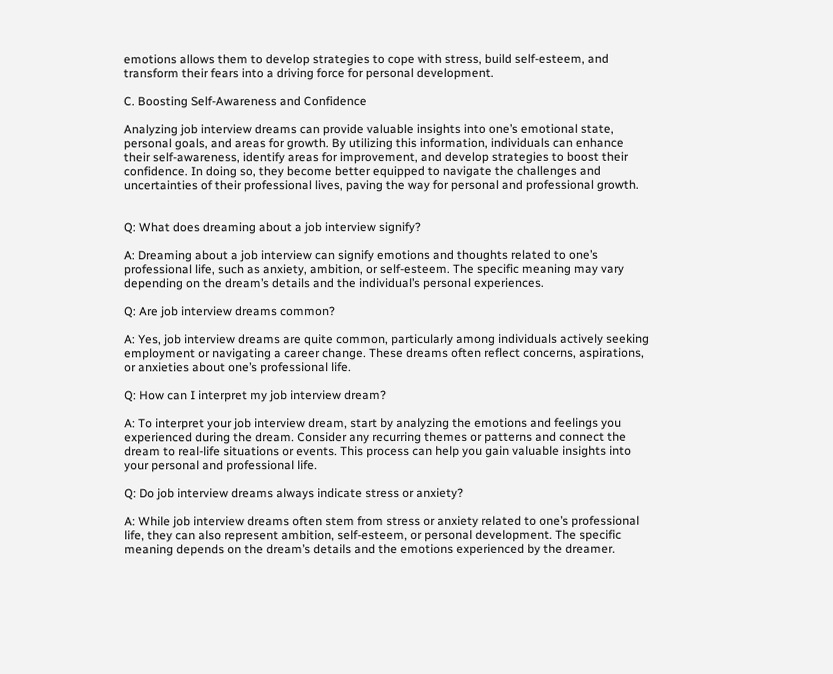emotions allows them to develop strategies to cope with stress, build self-esteem, and transform their fears into a driving force for personal development.

C. Boosting Self-Awareness and Confidence

Analyzing job interview dreams can provide valuable insights into one’s emotional state, personal goals, and areas for growth. By utilizing this information, individuals can enhance their self-awareness, identify areas for improvement, and develop strategies to boost their confidence. In doing so, they become better equipped to navigate the challenges and uncertainties of their professional lives, paving the way for personal and professional growth.


Q: What does dreaming about a job interview signify?

A: Dreaming about a job interview can signify emotions and thoughts related to one’s professional life, such as anxiety, ambition, or self-esteem. The specific meaning may vary depending on the dream’s details and the individual’s personal experiences.

Q: Are job interview dreams common?

A: Yes, job interview dreams are quite common, particularly among individuals actively seeking employment or navigating a career change. These dreams often reflect concerns, aspirations, or anxieties about one’s professional life.

Q: How can I interpret my job interview dream?

A: To interpret your job interview dream, start by analyzing the emotions and feelings you experienced during the dream. Consider any recurring themes or patterns and connect the dream to real-life situations or events. This process can help you gain valuable insights into your personal and professional life.

Q: Do job interview dreams always indicate stress or anxiety?

A: While job interview dreams often stem from stress or anxiety related to one’s professional life, they can also represent ambition, self-esteem, or personal development. The specific meaning depends on the dream’s details and the emotions experienced by the dreamer.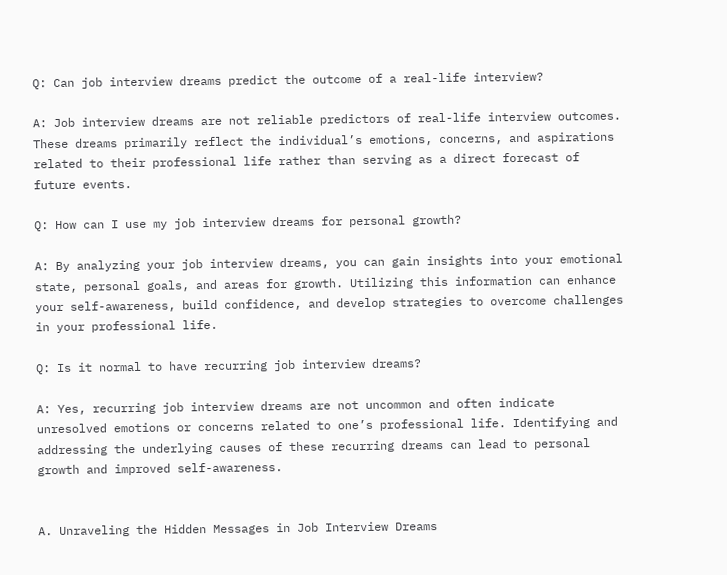Q: Can job interview dreams predict the outcome of a real-life interview?

A: Job interview dreams are not reliable predictors of real-life interview outcomes. These dreams primarily reflect the individual’s emotions, concerns, and aspirations related to their professional life rather than serving as a direct forecast of future events.

Q: How can I use my job interview dreams for personal growth?

A: By analyzing your job interview dreams, you can gain insights into your emotional state, personal goals, and areas for growth. Utilizing this information can enhance your self-awareness, build confidence, and develop strategies to overcome challenges in your professional life.

Q: Is it normal to have recurring job interview dreams?

A: Yes, recurring job interview dreams are not uncommon and often indicate unresolved emotions or concerns related to one’s professional life. Identifying and addressing the underlying causes of these recurring dreams can lead to personal growth and improved self-awareness.


A. Unraveling the Hidden Messages in Job Interview Dreams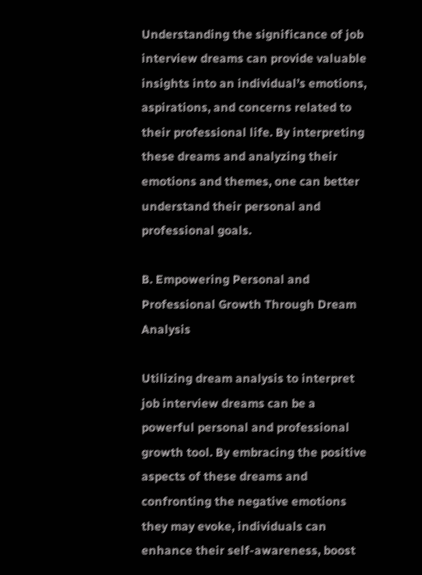Understanding the significance of job interview dreams can provide valuable insights into an individual’s emotions, aspirations, and concerns related to their professional life. By interpreting these dreams and analyzing their emotions and themes, one can better understand their personal and professional goals.

B. Empowering Personal and Professional Growth Through Dream Analysis

Utilizing dream analysis to interpret job interview dreams can be a powerful personal and professional growth tool. By embracing the positive aspects of these dreams and confronting the negative emotions they may evoke, individuals can enhance their self-awareness, boost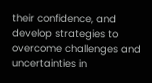their confidence, and develop strategies to overcome challenges and uncertainties in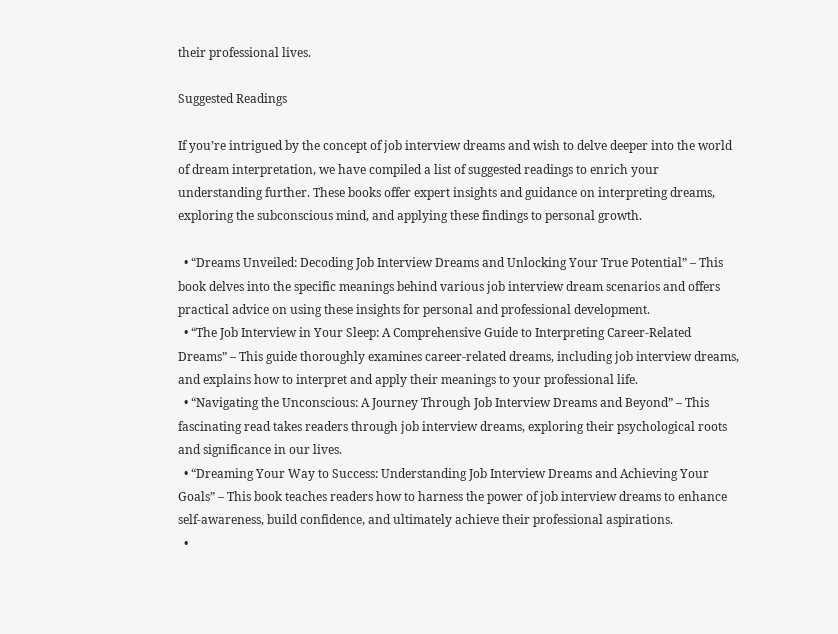their professional lives.

Suggested Readings

If you’re intrigued by the concept of job interview dreams and wish to delve deeper into the world of dream interpretation, we have compiled a list of suggested readings to enrich your understanding further. These books offer expert insights and guidance on interpreting dreams, exploring the subconscious mind, and applying these findings to personal growth.

  • “Dreams Unveiled: Decoding Job Interview Dreams and Unlocking Your True Potential” – This book delves into the specific meanings behind various job interview dream scenarios and offers practical advice on using these insights for personal and professional development.
  • “The Job Interview in Your Sleep: A Comprehensive Guide to Interpreting Career-Related Dreams” – This guide thoroughly examines career-related dreams, including job interview dreams, and explains how to interpret and apply their meanings to your professional life.
  • “Navigating the Unconscious: A Journey Through Job Interview Dreams and Beyond” – This fascinating read takes readers through job interview dreams, exploring their psychological roots and significance in our lives.
  • “Dreaming Your Way to Success: Understanding Job Interview Dreams and Achieving Your Goals” – This book teaches readers how to harness the power of job interview dreams to enhance self-awareness, build confidence, and ultimately achieve their professional aspirations.
  •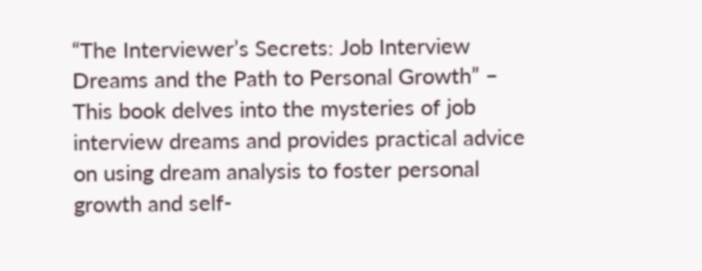“The Interviewer’s Secrets: Job Interview Dreams and the Path to Personal Growth” – This book delves into the mysteries of job interview dreams and provides practical advice on using dream analysis to foster personal growth and self-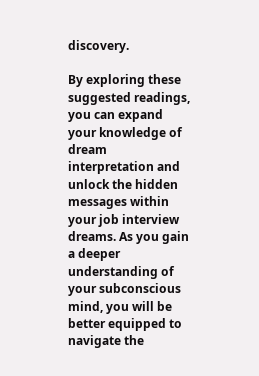discovery.

By exploring these suggested readings, you can expand your knowledge of dream interpretation and unlock the hidden messages within your job interview dreams. As you gain a deeper understanding of your subconscious mind, you will be better equipped to navigate the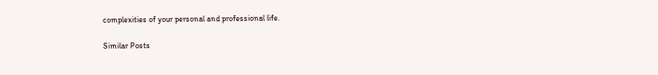complexities of your personal and professional life.

Similar Posts